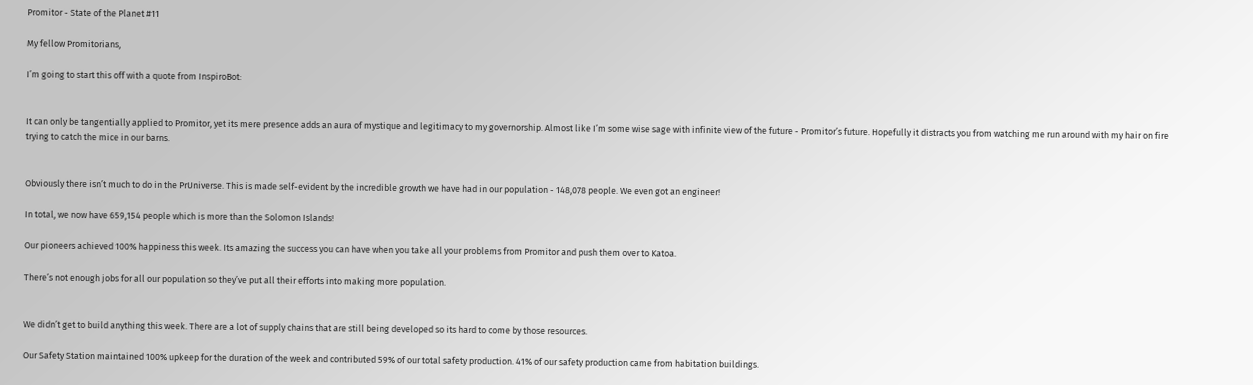Promitor - State of the Planet #11

My fellow Promitorians,

I’m going to start this off with a quote from InspiroBot:


It can only be tangentially applied to Promitor, yet its mere presence adds an aura of mystique and legitimacy to my governorship. Almost like I’m some wise sage with infinite view of the future - Promitor’s future. Hopefully it distracts you from watching me run around with my hair on fire trying to catch the mice in our barns.


Obviously there isn’t much to do in the PrUniverse. This is made self-evident by the incredible growth we have had in our population - 148,078 people. We even got an engineer!

In total, we now have 659,154 people which is more than the Solomon Islands!

Our pioneers achieved 100% happiness this week. Its amazing the success you can have when you take all your problems from Promitor and push them over to Katoa.

There’s not enough jobs for all our population so they’ve put all their efforts into making more population.


We didn’t get to build anything this week. There are a lot of supply chains that are still being developed so its hard to come by those resources.

Our Safety Station maintained 100% upkeep for the duration of the week and contributed 59% of our total safety production. 41% of our safety production came from habitation buildings.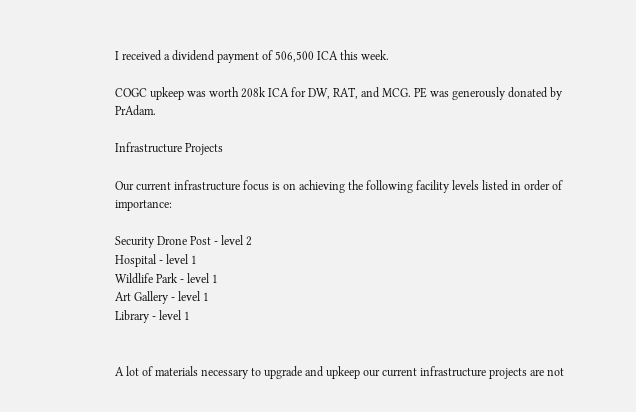I received a dividend payment of 506,500 ICA this week.

COGC upkeep was worth 208k ICA for DW, RAT, and MCG. PE was generously donated by PrAdam.

Infrastructure Projects

Our current infrastructure focus is on achieving the following facility levels listed in order of importance:

Security Drone Post - level 2
Hospital - level 1
Wildlife Park - level 1
Art Gallery - level 1
Library - level 1


A lot of materials necessary to upgrade and upkeep our current infrastructure projects are not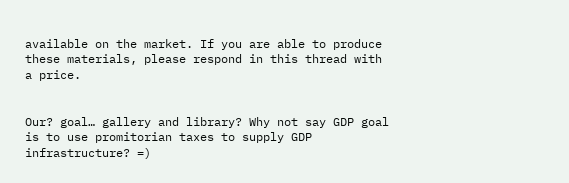available on the market. If you are able to produce these materials, please respond in this thread with a price.


Our? goal… gallery and library? Why not say GDP goal is to use promitorian taxes to supply GDP infrastructure? =)